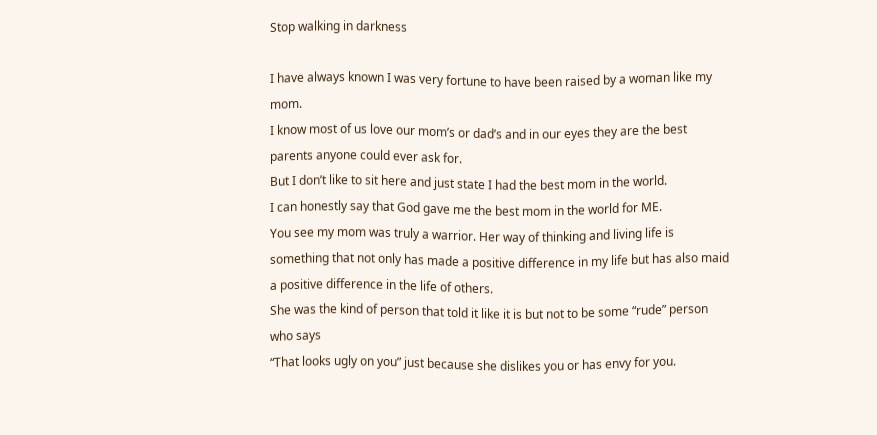Stop walking in darkness

I have always known I was very fortune to have been raised by a woman like my mom.
I know most of us love our mom’s or dad’s and in our eyes they are the best parents anyone could ever ask for.
But I don’t like to sit here and just state I had the best mom in the world.
I can honestly say that God gave me the best mom in the world for ME.
You see my mom was truly a warrior. Her way of thinking and living life is something that not only has made a positive difference in my life but has also maid a positive difference in the life of others.
She was the kind of person that told it like it is but not to be some “rude” person who says
“That looks ugly on you” just because she dislikes you or has envy for you.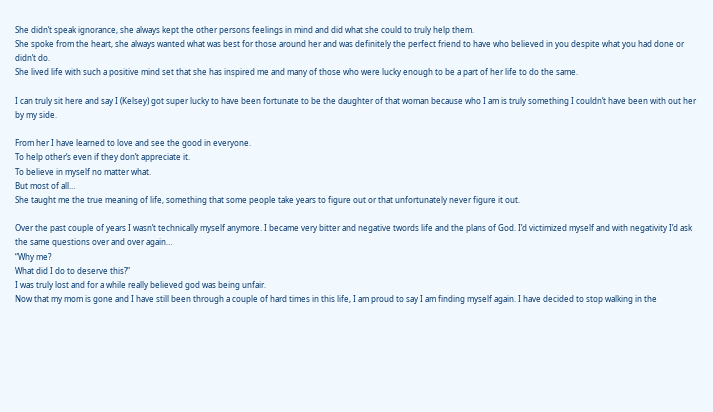She didn’t speak ignorance, she always kept the other persons feelings in mind and did what she could to truly help them.
She spoke from the heart, she always wanted what was best for those around her and was definitely the perfect friend to have who believed in you despite what you had done or didn’t do.
She lived life with such a positive mind set that she has inspired me and many of those who were lucky enough to be a part of her life to do the same.

I can truly sit here and say I (Kelsey) got super lucky to have been fortunate to be the daughter of that woman because who I am is truly something I couldn’t have been with out her by my side.

From her I have learned to love and see the good in everyone.
To help other’s even if they don’t appreciate it.
To believe in myself no matter what.
But most of all…
She taught me the true meaning of life, something that some people take years to figure out or that unfortunately never figure it out.

Over the past couple of years I wasn’t technically myself anymore. I became very bitter and negative twords life and the plans of God. I’d victimized myself and with negativity I’d ask the same questions over and over again…
“Why me?
What did I do to deserve this?”
I was truly lost and for a while really believed god was being unfair.
Now that my mom is gone and I have still been through a couple of hard times in this life, I am proud to say I am finding myself again. I have decided to stop walking in the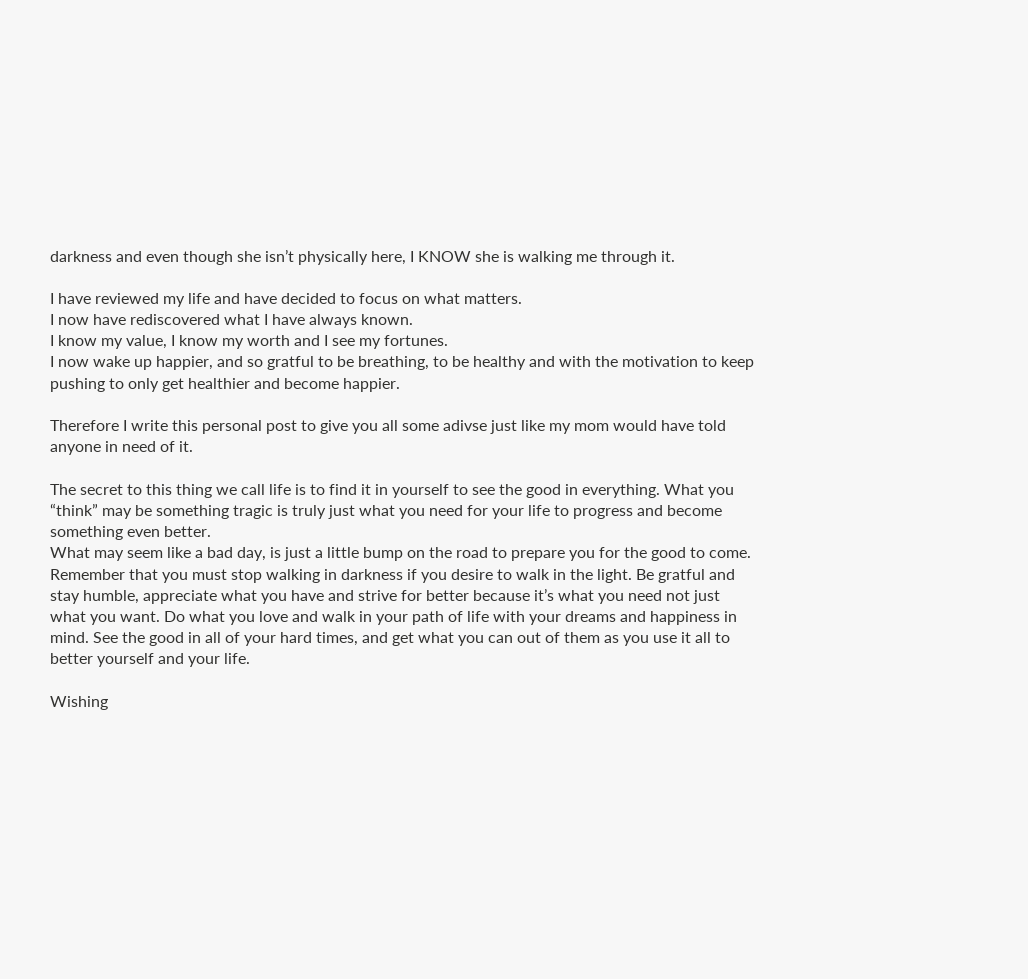darkness and even though she isn’t physically here, I KNOW she is walking me through it.

I have reviewed my life and have decided to focus on what matters.
I now have rediscovered what I have always known.
I know my value, I know my worth and I see my fortunes.
I now wake up happier, and so gratful to be breathing, to be healthy and with the motivation to keep pushing to only get healthier and become happier.

Therefore I write this personal post to give you all some adivse just like my mom would have told anyone in need of it.

The secret to this thing we call life is to find it in yourself to see the good in everything. What you “think” may be something tragic is truly just what you need for your life to progress and become something even better.
What may seem like a bad day, is just a little bump on the road to prepare you for the good to come. Remember that you must stop walking in darkness if you desire to walk in the light. Be gratful and stay humble, appreciate what you have and strive for better because it’s what you need not just what you want. Do what you love and walk in your path of life with your dreams and happiness in mind. See the good in all of your hard times, and get what you can out of them as you use it all to better yourself and your life.

Wishing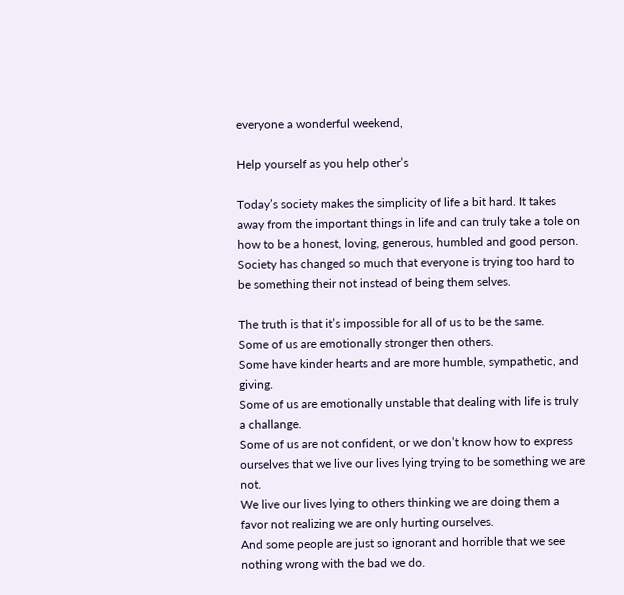everyone a wonderful weekend,

Help yourself as you help other’s

Today’s society makes the simplicity of life a bit hard. It takes away from the important things in life and can truly take a tole on how to be a honest, loving, generous, humbled and good person.
Society has changed so much that everyone is trying too hard to be something their not instead of being them selves.

The truth is that it’s impossible for all of us to be the same.
Some of us are emotionally stronger then others.
Some have kinder hearts and are more humble, sympathetic, and giving.
Some of us are emotionally unstable that dealing with life is truly a challange.
Some of us are not confident, or we don’t know how to express ourselves that we live our lives lying trying to be something we are not.
We live our lives lying to others thinking we are doing them a favor not realizing we are only hurting ourselves.
And some people are just so ignorant and horrible that we see nothing wrong with the bad we do.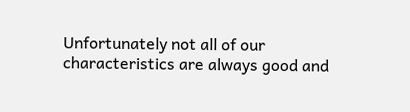Unfortunately not all of our characteristics are always good and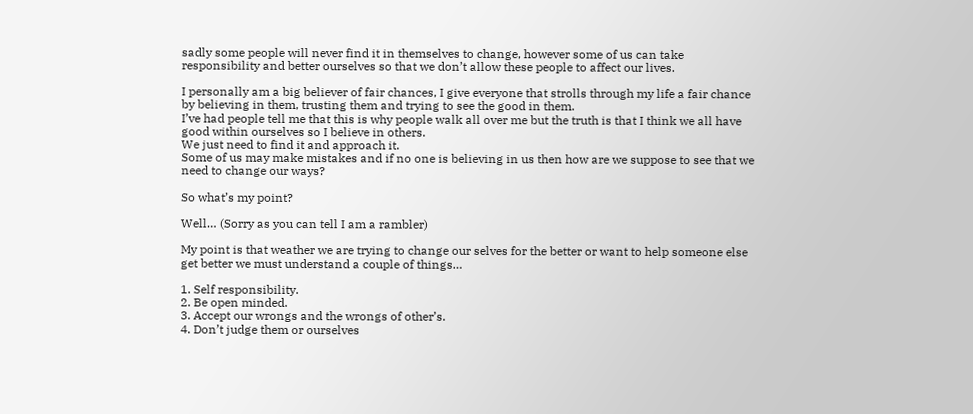sadly some people will never find it in themselves to change, however some of us can take responsibility and better ourselves so that we don’t allow these people to affect our lives.

I personally am a big believer of fair chances, I give everyone that strolls through my life a fair chance by believing in them, trusting them and trying to see the good in them.
I’ve had people tell me that this is why people walk all over me but the truth is that I think we all have good within ourselves so I believe in others.
We just need to find it and approach it.
Some of us may make mistakes and if no one is believing in us then how are we suppose to see that we need to change our ways?

So what’s my point?

Well… (Sorry as you can tell I am a rambler)

My point is that weather we are trying to change our selves for the better or want to help someone else get better we must understand a couple of things…

1. Self responsibility.
2. Be open minded.
3. Accept our wrongs and the wrongs of other’s.
4. Don’t judge them or ourselves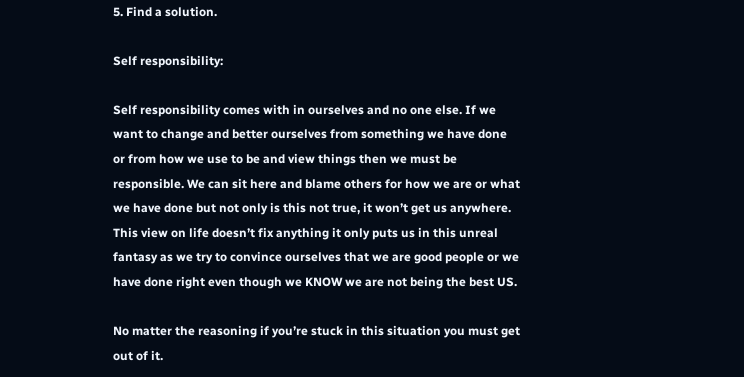5. Find a solution.

Self responsibility:

Self responsibility comes with in ourselves and no one else. If we want to change and better ourselves from something we have done or from how we use to be and view things then we must be responsible. We can sit here and blame others for how we are or what we have done but not only is this not true, it won’t get us anywhere.
This view on life doesn’t fix anything it only puts us in this unreal fantasy as we try to convince ourselves that we are good people or we have done right even though we KNOW we are not being the best US.

No matter the reasoning if you’re stuck in this situation you must get out of it.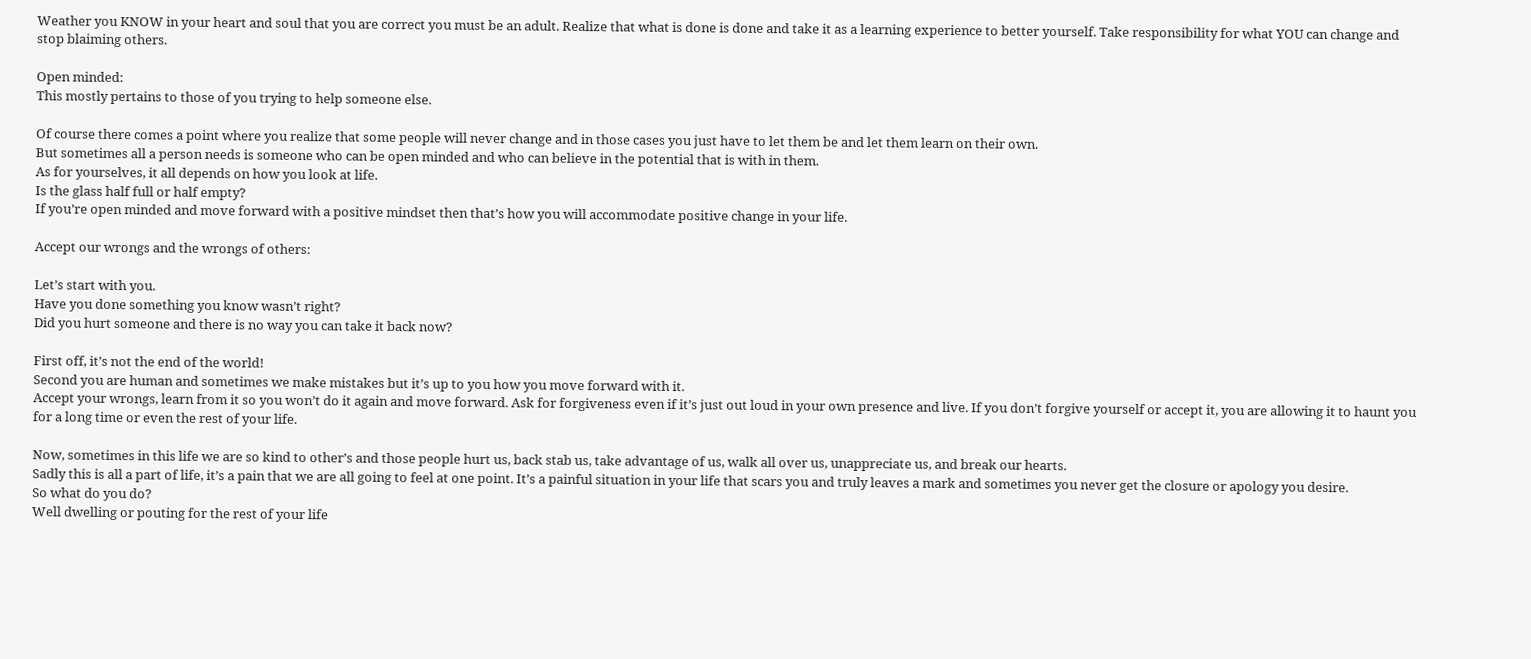Weather you KNOW in your heart and soul that you are correct you must be an adult. Realize that what is done is done and take it as a learning experience to better yourself. Take responsibility for what YOU can change and stop blaiming others.

Open minded:
This mostly pertains to those of you trying to help someone else.

Of course there comes a point where you realize that some people will never change and in those cases you just have to let them be and let them learn on their own.
But sometimes all a person needs is someone who can be open minded and who can believe in the potential that is with in them.
As for yourselves, it all depends on how you look at life.
Is the glass half full or half empty?
If you’re open minded and move forward with a positive mindset then that’s how you will accommodate positive change in your life.

Accept our wrongs and the wrongs of others:

Let’s start with you.
Have you done something you know wasn’t right?
Did you hurt someone and there is no way you can take it back now?

First off, it’s not the end of the world!
Second you are human and sometimes we make mistakes but it’s up to you how you move forward with it.
Accept your wrongs, learn from it so you won’t do it again and move forward. Ask for forgiveness even if it’s just out loud in your own presence and live. If you don’t forgive yourself or accept it, you are allowing it to haunt you for a long time or even the rest of your life.

Now, sometimes in this life we are so kind to other’s and those people hurt us, back stab us, take advantage of us, walk all over us, unappreciate us, and break our hearts.
Sadly this is all a part of life, it’s a pain that we are all going to feel at one point. It’s a painful situation in your life that scars you and truly leaves a mark and sometimes you never get the closure or apology you desire.
So what do you do?
Well dwelling or pouting for the rest of your life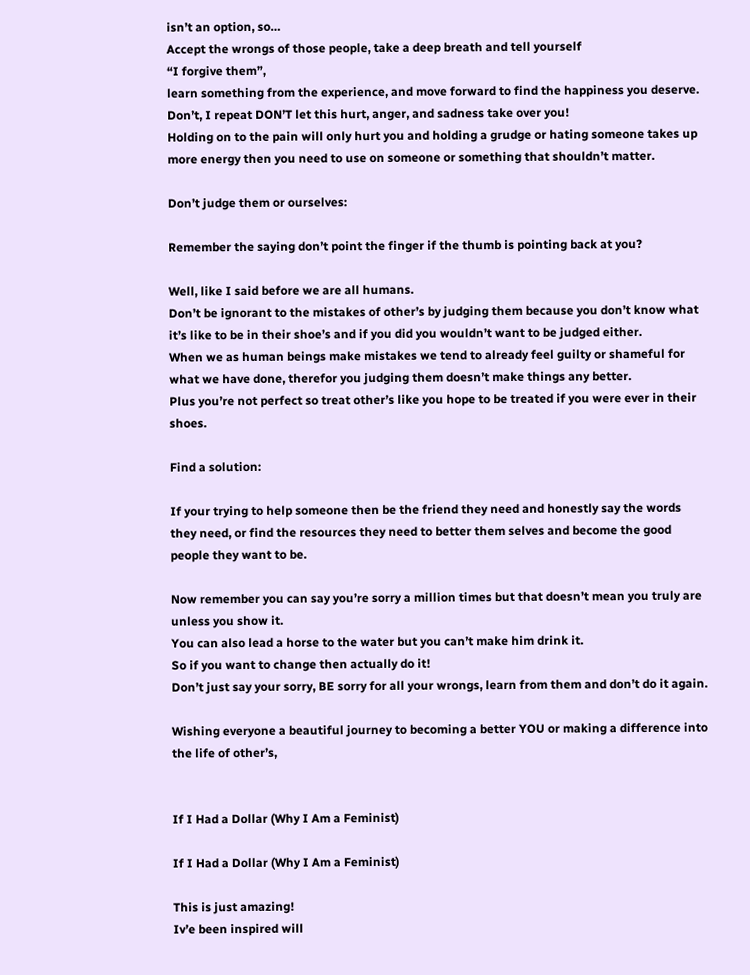isn’t an option, so…
Accept the wrongs of those people, take a deep breath and tell yourself
“I forgive them”,
learn something from the experience, and move forward to find the happiness you deserve.
Don’t, I repeat DON’T let this hurt, anger, and sadness take over you!
Holding on to the pain will only hurt you and holding a grudge or hating someone takes up more energy then you need to use on someone or something that shouldn’t matter.

Don’t judge them or ourselves:

Remember the saying don’t point the finger if the thumb is pointing back at you?

Well, like I said before we are all humans.
Don’t be ignorant to the mistakes of other’s by judging them because you don’t know what it’s like to be in their shoe’s and if you did you wouldn’t want to be judged either.
When we as human beings make mistakes we tend to already feel guilty or shameful for what we have done, therefor you judging them doesn’t make things any better.
Plus you’re not perfect so treat other’s like you hope to be treated if you were ever in their shoes.

Find a solution:

If your trying to help someone then be the friend they need and honestly say the words they need, or find the resources they need to better them selves and become the good people they want to be.

Now remember you can say you’re sorry a million times but that doesn’t mean you truly are unless you show it.
You can also lead a horse to the water but you can’t make him drink it.
So if you want to change then actually do it!
Don’t just say your sorry, BE sorry for all your wrongs, learn from them and don’t do it again.

Wishing everyone a beautiful journey to becoming a better YOU or making a difference into the life of other’s,


If I Had a Dollar (Why I Am a Feminist)

If I Had a Dollar (Why I Am a Feminist)

This is just amazing!
Iv’e been inspired will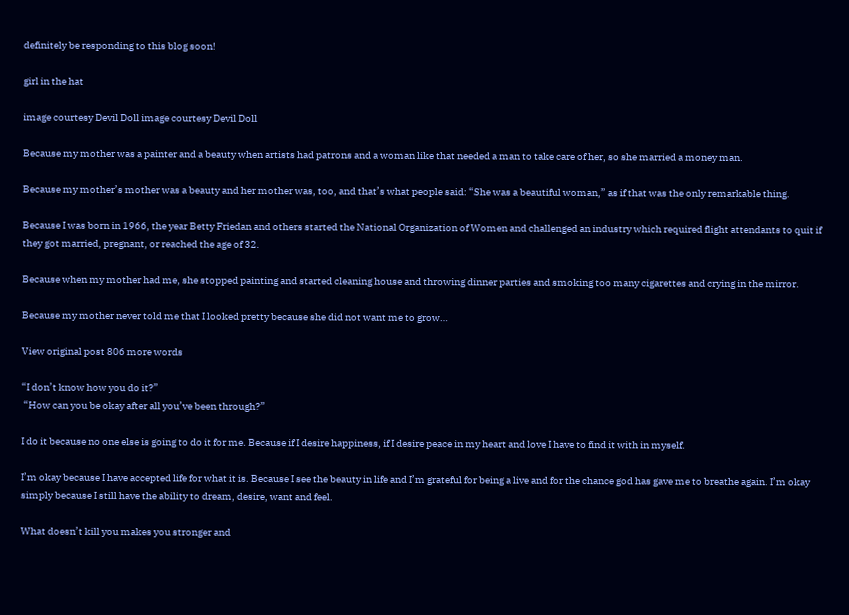definitely be responding to this blog soon!

girl in the hat

image courtesy Devil Doll image courtesy Devil Doll

Because my mother was a painter and a beauty when artists had patrons and a woman like that needed a man to take care of her, so she married a money man.

Because my mother’s mother was a beauty and her mother was, too, and that’s what people said: “She was a beautiful woman,” as if that was the only remarkable thing.

Because I was born in 1966, the year Betty Friedan and others started the National Organization of Women and challenged an industry which required flight attendants to quit if they got married, pregnant, or reached the age of 32.

Because when my mother had me, she stopped painting and started cleaning house and throwing dinner parties and smoking too many cigarettes and crying in the mirror.

Because my mother never told me that I looked pretty because she did not want me to grow…

View original post 806 more words

“I don’t know how you do it?”
 “How can you be okay after all you’ve been through?”

I do it because no one else is going to do it for me. Because if I desire happiness, if I desire peace in my heart and love I have to find it with in myself.

I’m okay because I have accepted life for what it is. Because I see the beauty in life and I’m grateful for being a live and for the chance god has gave me to breathe again. I’m okay simply because I still have the ability to dream, desire, want and feel.

What doesn’t kill you makes you stronger and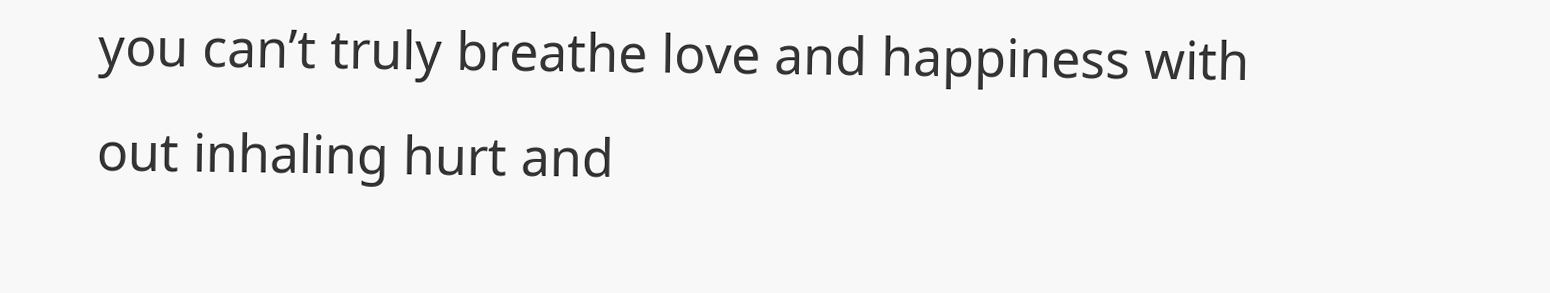you can’t truly breathe love and happiness with out inhaling hurt and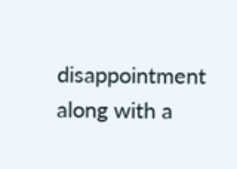disappointment along with a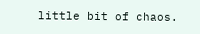little bit of chaos.